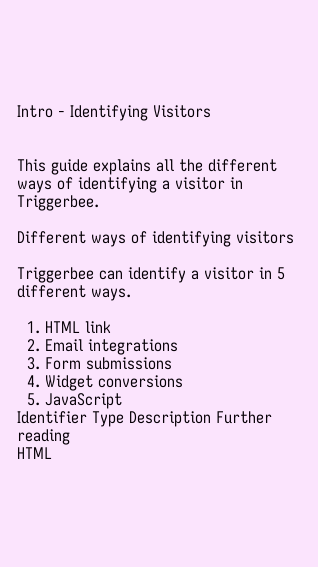Intro - Identifying Visitors


This guide explains all the different ways of identifying a visitor in Triggerbee.

Different ways of identifying visitors

Triggerbee can identify a visitor in 5 different ways.

  1. HTML link
  2. Email integrations
  3. Form submissions
  4. Widget conversions
  5. JavaScript
Identifier Type Description Further reading
HTML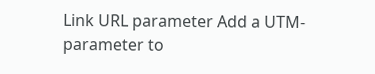Link URL parameter Add a UTM-parameter to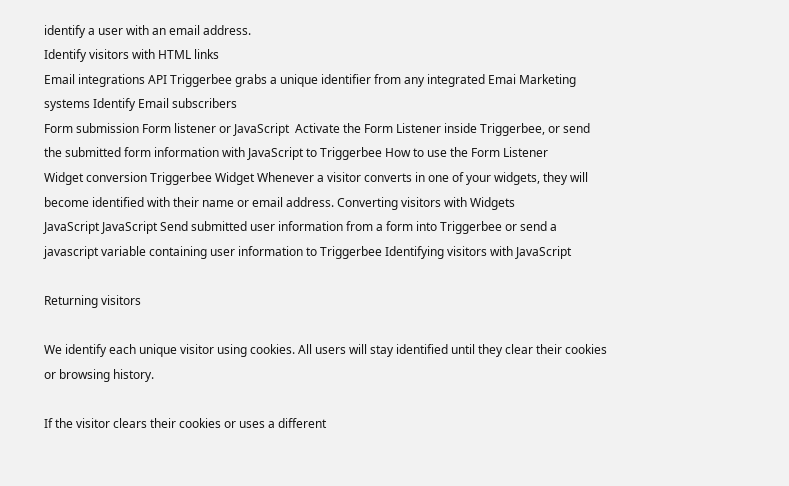identify a user with an email address.
Identify visitors with HTML links
Email integrations API Triggerbee grabs a unique identifier from any integrated Emai Marketing systems Identify Email subscribers
Form submission Form listener or JavaScript  Activate the Form Listener inside Triggerbee, or send the submitted form information with JavaScript to Triggerbee How to use the Form Listener
Widget conversion Triggerbee Widget Whenever a visitor converts in one of your widgets, they will become identified with their name or email address. Converting visitors with Widgets
JavaScript JavaScript Send submitted user information from a form into Triggerbee or send a javascript variable containing user information to Triggerbee Identifying visitors with JavaScript

Returning visitors

We identify each unique visitor using cookies. All users will stay identified until they clear their cookies or browsing history.

If the visitor clears their cookies or uses a different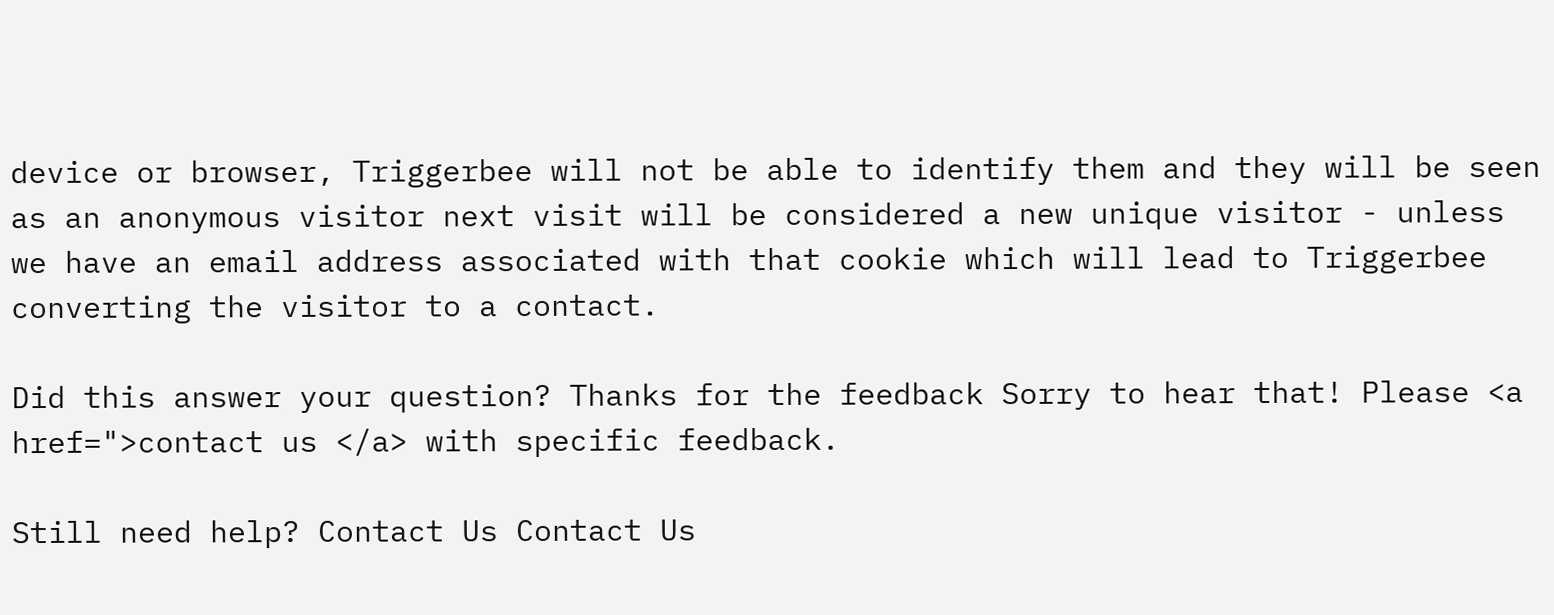device or browser, Triggerbee will not be able to identify them and they will be seen as an anonymous visitor next visit will be considered a new unique visitor - unless we have an email address associated with that cookie which will lead to Triggerbee converting the visitor to a contact.

Did this answer your question? Thanks for the feedback Sorry to hear that! Please <a href=">contact us </a> with specific feedback.

Still need help? Contact Us Contact Us